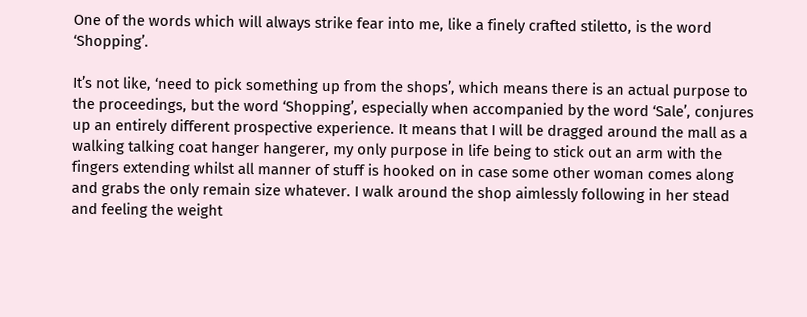One of the words which will always strike fear into me, like a finely crafted stiletto, is the word ‘Shopping’.

It’s not like, ‘need to pick something up from the shops’, which means there is an actual purpose to the proceedings, but the word ‘Shopping’, especially when accompanied by the word ‘Sale’, conjures up an entirely different prospective experience. It means that I will be dragged around the mall as a walking talking coat hanger hangerer, my only purpose in life being to stick out an arm with the fingers extending whilst all manner of stuff is hooked on in case some other woman comes along and grabs the only remain size whatever. I walk around the shop aimlessly following in her stead and feeling the weight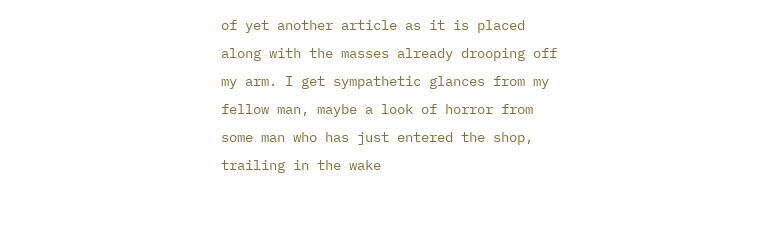of yet another article as it is placed along with the masses already drooping off my arm. I get sympathetic glances from my fellow man, maybe a look of horror from some man who has just entered the shop, trailing in the wake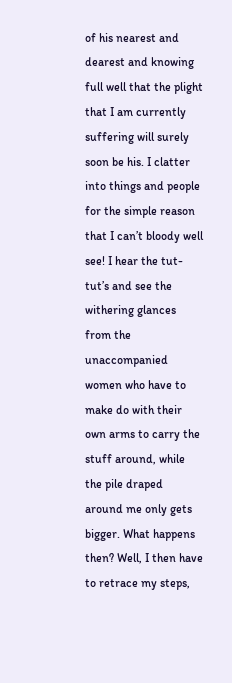of his nearest and dearest and knowing full well that the plight that I am currently suffering will surely soon be his. I clatter into things and people for the simple reason that I can’t bloody well see! I hear the tut-tut’s and see the withering glances from the unaccompanied women who have to make do with their own arms to carry the stuff around, while the pile draped around me only gets bigger. What happens then? Well, I then have to retrace my steps,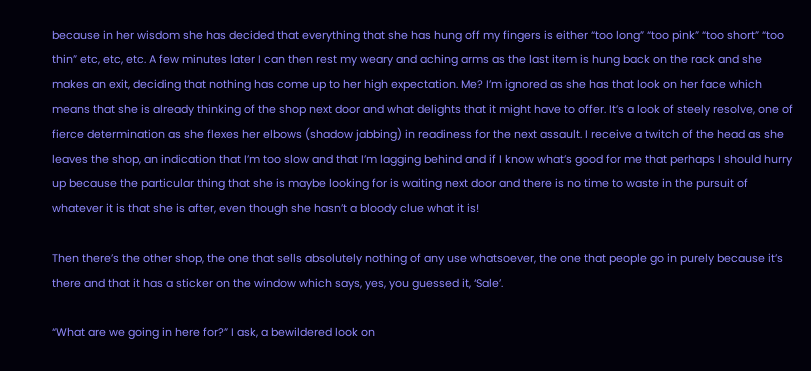because in her wisdom she has decided that everything that she has hung off my fingers is either “too long” “too pink” “too short” “too thin” etc, etc, etc. A few minutes later I can then rest my weary and aching arms as the last item is hung back on the rack and she makes an exit, deciding that nothing has come up to her high expectation. Me? I’m ignored as she has that look on her face which means that she is already thinking of the shop next door and what delights that it might have to offer. It’s a look of steely resolve, one of fierce determination as she flexes her elbows (shadow jabbing) in readiness for the next assault. I receive a twitch of the head as she leaves the shop, an indication that I’m too slow and that I’m lagging behind and if I know what’s good for me that perhaps I should hurry up because the particular thing that she is maybe looking for is waiting next door and there is no time to waste in the pursuit of whatever it is that she is after, even though she hasn’t a bloody clue what it is!

Then there’s the other shop, the one that sells absolutely nothing of any use whatsoever, the one that people go in purely because it’s there and that it has a sticker on the window which says, yes, you guessed it, ‘Sale’.

“What are we going in here for?” I ask, a bewildered look on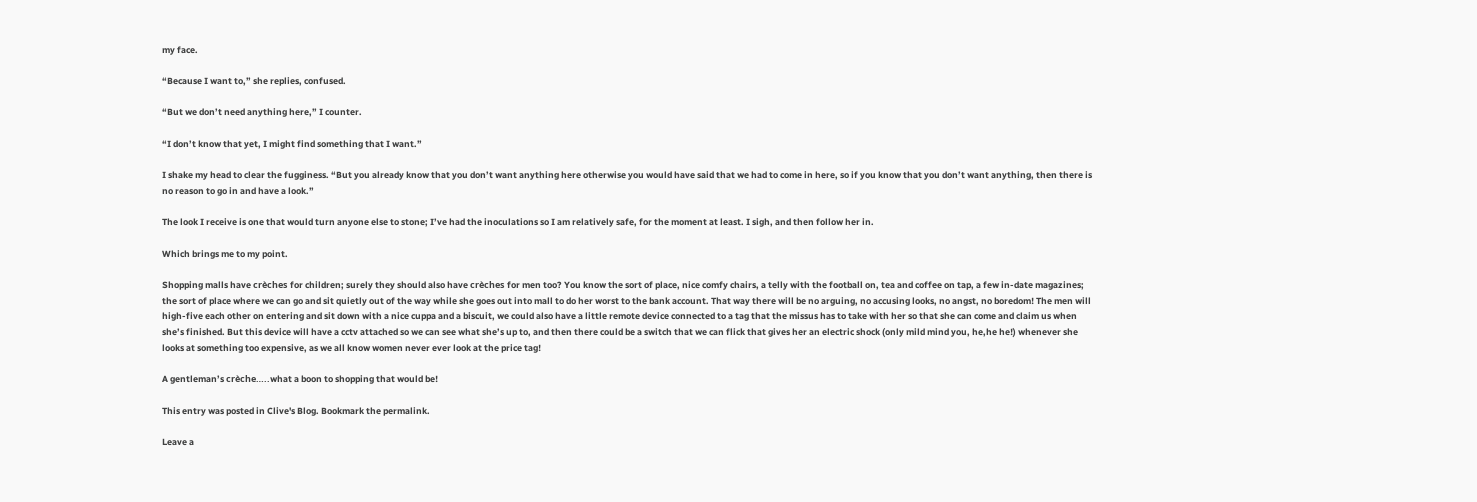my face.

“Because I want to,” she replies, confused.

“But we don’t need anything here,” I counter.

“I don’t know that yet, I might find something that I want.”

I shake my head to clear the fugginess. “But you already know that you don’t want anything here otherwise you would have said that we had to come in here, so if you know that you don’t want anything, then there is no reason to go in and have a look.”

The look I receive is one that would turn anyone else to stone; I’ve had the inoculations so I am relatively safe, for the moment at least. I sigh, and then follow her in.

Which brings me to my point.

Shopping malls have crèches for children; surely they should also have crèches for men too? You know the sort of place, nice comfy chairs, a telly with the football on, tea and coffee on tap, a few in-date magazines; the sort of place where we can go and sit quietly out of the way while she goes out into mall to do her worst to the bank account. That way there will be no arguing, no accusing looks, no angst, no boredom! The men will high-five each other on entering and sit down with a nice cuppa and a biscuit, we could also have a little remote device connected to a tag that the missus has to take with her so that she can come and claim us when she’s finished. But this device will have a cctv attached so we can see what she’s up to, and then there could be a switch that we can flick that gives her an electric shock (only mild mind you, he,he he!) whenever she looks at something too expensive, as we all know women never ever look at the price tag!

A gentleman’s crèche…..what a boon to shopping that would be!

This entry was posted in Clive's Blog. Bookmark the permalink.

Leave a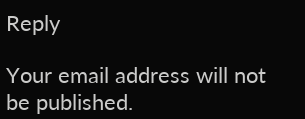Reply

Your email address will not be published.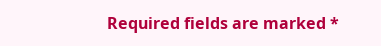Required fields are marked *